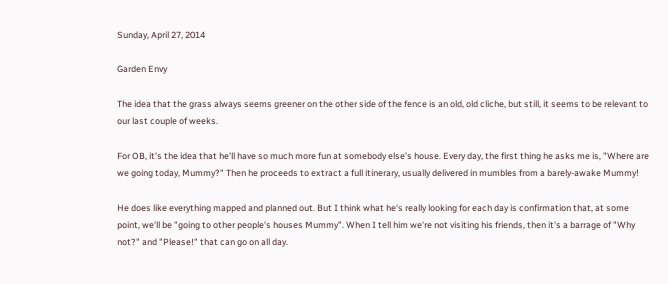Sunday, April 27, 2014

Garden Envy

The idea that the grass always seems greener on the other side of the fence is an old, old cliche, but still, it seems to be relevant to our last couple of weeks.

For OB, it's the idea that he'll have so much more fun at somebody else's house. Every day, the first thing he asks me is, "Where are we going today, Mummy?" Then he proceeds to extract a full itinerary, usually delivered in mumbles from a barely-awake Mummy!

He does like everything mapped and planned out. But I think what he's really looking for each day is confirmation that, at some point, we'll be "going to other people's houses Mummy". When I tell him we're not visiting his friends, then it's a barrage of "Why not?" and "Please!" that can go on all day.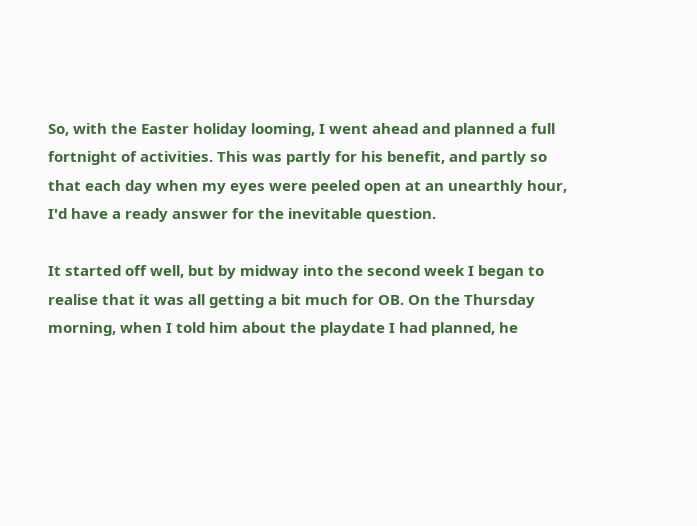So, with the Easter holiday looming, I went ahead and planned a full fortnight of activities. This was partly for his benefit, and partly so that each day when my eyes were peeled open at an unearthly hour, I'd have a ready answer for the inevitable question.

It started off well, but by midway into the second week I began to realise that it was all getting a bit much for OB. On the Thursday morning, when I told him about the playdate I had planned, he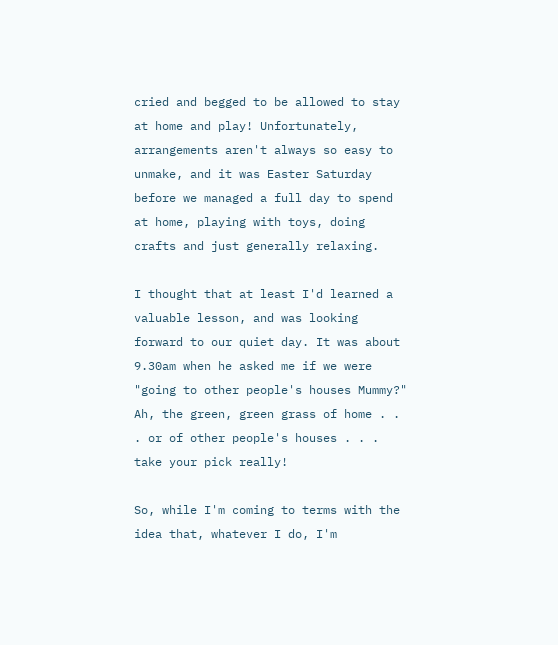cried and begged to be allowed to stay at home and play! Unfortunately, arrangements aren't always so easy to unmake, and it was Easter Saturday before we managed a full day to spend at home, playing with toys, doing crafts and just generally relaxing.

I thought that at least I'd learned a valuable lesson, and was looking forward to our quiet day. It was about 9.30am when he asked me if we were "going to other people's houses Mummy?" Ah, the green, green grass of home . . . or of other people's houses . . . take your pick really!

So, while I'm coming to terms with the idea that, whatever I do, I'm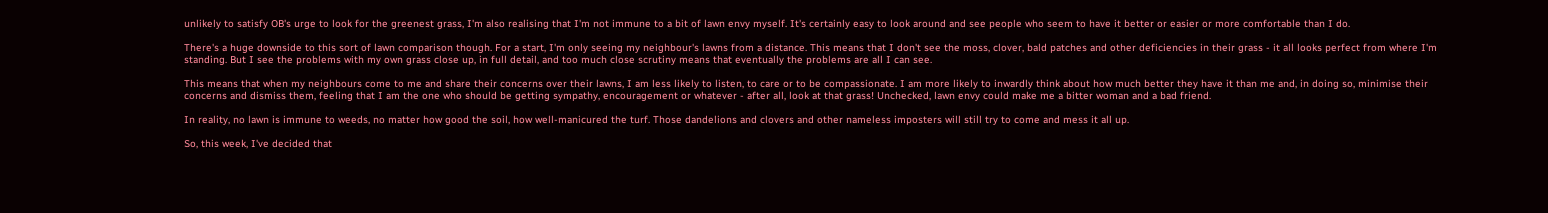unlikely to satisfy OB's urge to look for the greenest grass, I'm also realising that I'm not immune to a bit of lawn envy myself. It's certainly easy to look around and see people who seem to have it better or easier or more comfortable than I do.

There's a huge downside to this sort of lawn comparison though. For a start, I'm only seeing my neighbour's lawns from a distance. This means that I don't see the moss, clover, bald patches and other deficiencies in their grass - it all looks perfect from where I'm standing. But I see the problems with my own grass close up, in full detail, and too much close scrutiny means that eventually the problems are all I can see.

This means that when my neighbours come to me and share their concerns over their lawns, I am less likely to listen, to care or to be compassionate. I am more likely to inwardly think about how much better they have it than me and, in doing so, minimise their concerns and dismiss them, feeling that I am the one who should be getting sympathy, encouragement or whatever - after all, look at that grass! Unchecked, lawn envy could make me a bitter woman and a bad friend.

In reality, no lawn is immune to weeds, no matter how good the soil, how well-manicured the turf. Those dandelions and clovers and other nameless imposters will still try to come and mess it all up.

So, this week, I've decided that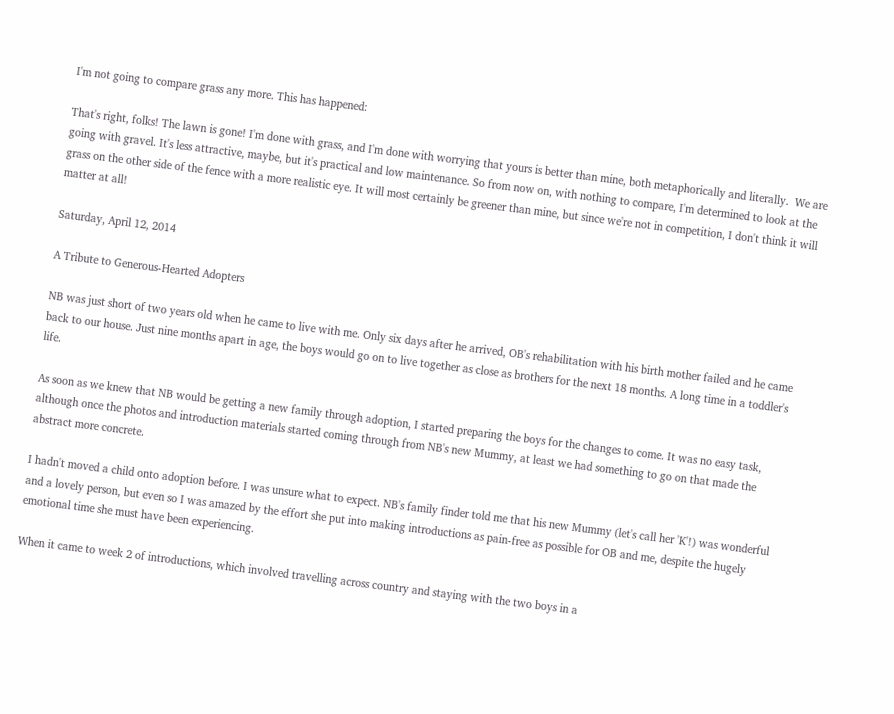I'm not going to compare grass any more. This has happened:

That's right, folks! The lawn is gone! I'm done with grass, and I'm done with worrying that yours is better than mine, both metaphorically and literally.  We are going with gravel. It's less attractive, maybe, but it's practical and low maintenance. So from now on, with nothing to compare, I'm determined to look at the grass on the other side of the fence with a more realistic eye. It will most certainly be greener than mine, but since we're not in competition, I don't think it will matter at all!

Saturday, April 12, 2014

A Tribute to Generous-Hearted Adopters

NB was just short of two years old when he came to live with me. Only six days after he arrived, OB's rehabilitation with his birth mother failed and he came back to our house. Just nine months apart in age, the boys would go on to live together as close as brothers for the next 18 months. A long time in a toddler's life.

As soon as we knew that NB would be getting a new family through adoption, I started preparing the boys for the changes to come. It was no easy task, although once the photos and introduction materials started coming through from NB's new Mummy, at least we had something to go on that made the abstract more concrete.

I hadn't moved a child onto adoption before. I was unsure what to expect. NB's family finder told me that his new Mummy (let's call her 'K'!) was wonderful and a lovely person, but even so I was amazed by the effort she put into making introductions as pain-free as possible for OB and me, despite the hugely emotional time she must have been experiencing.

When it came to week 2 of introductions, which involved travelling across country and staying with the two boys in a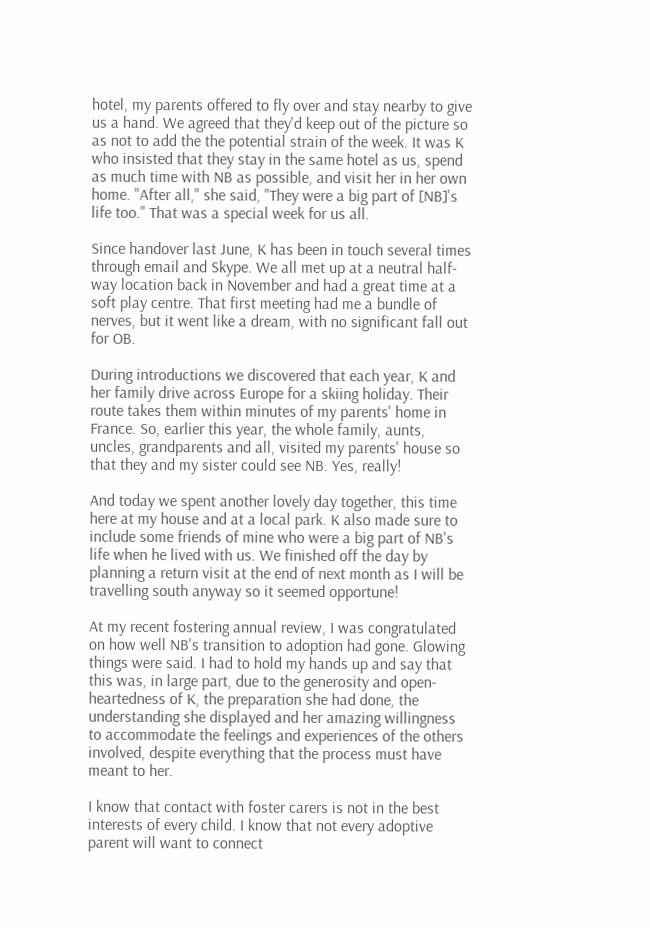hotel, my parents offered to fly over and stay nearby to give us a hand. We agreed that they'd keep out of the picture so as not to add the the potential strain of the week. It was K who insisted that they stay in the same hotel as us, spend as much time with NB as possible, and visit her in her own home. "After all," she said, "They were a big part of [NB]'s life too." That was a special week for us all.

Since handover last June, K has been in touch several times through email and Skype. We all met up at a neutral half-way location back in November and had a great time at a soft play centre. That first meeting had me a bundle of nerves, but it went like a dream, with no significant fall out for OB.

During introductions we discovered that each year, K and her family drive across Europe for a skiing holiday. Their route takes them within minutes of my parents' home in France. So, earlier this year, the whole family, aunts, uncles, grandparents and all, visited my parents' house so that they and my sister could see NB. Yes, really!

And today we spent another lovely day together, this time here at my house and at a local park. K also made sure to include some friends of mine who were a big part of NB's life when he lived with us. We finished off the day by planning a return visit at the end of next month as I will be travelling south anyway so it seemed opportune!

At my recent fostering annual review, I was congratulated on how well NB's transition to adoption had gone. Glowing things were said. I had to hold my hands up and say that this was, in large part, due to the generosity and open-heartedness of K, the preparation she had done, the understanding she displayed and her amazing willingness to accommodate the feelings and experiences of the others involved, despite everything that the process must have meant to her.

I know that contact with foster carers is not in the best interests of every child. I know that not every adoptive parent will want to connect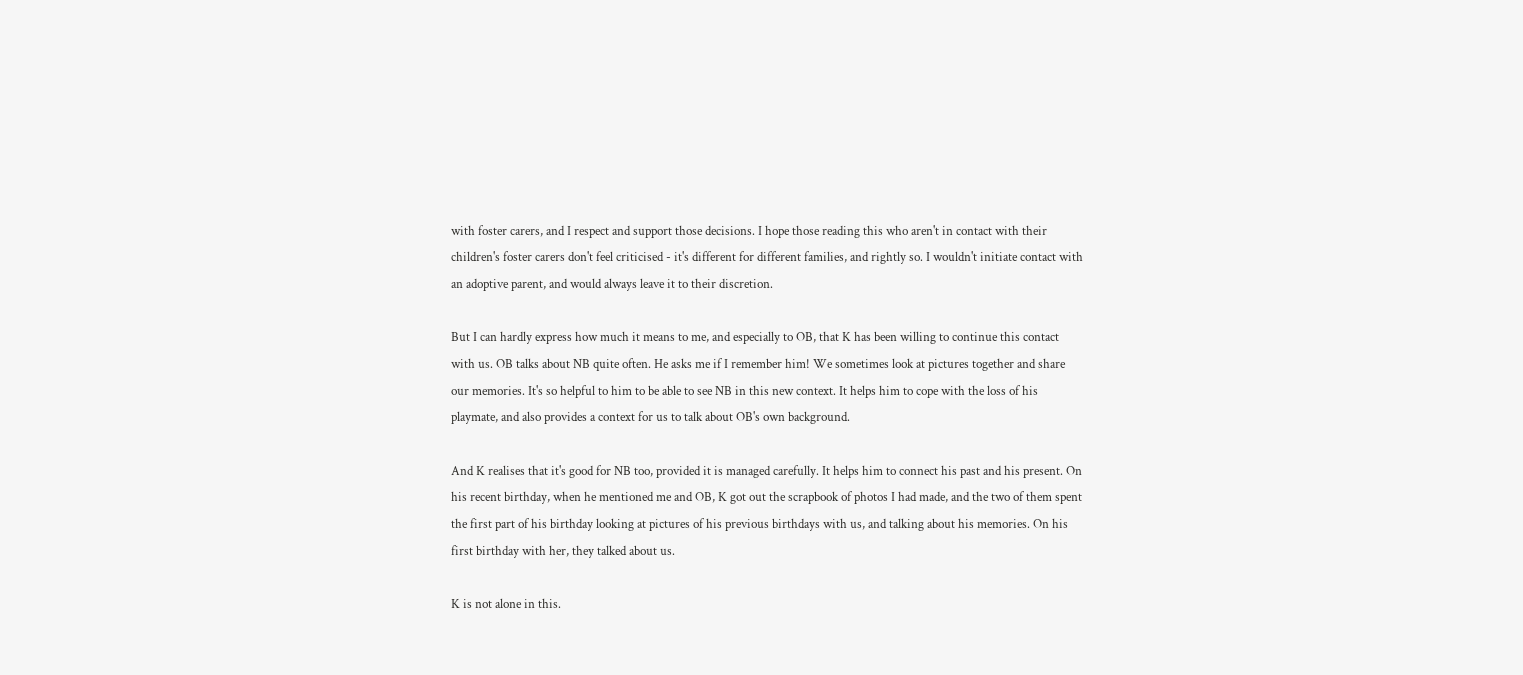with foster carers, and I respect and support those decisions. I hope those reading this who aren't in contact with their children's foster carers don't feel criticised - it's different for different families, and rightly so. I wouldn't initiate contact with an adoptive parent, and would always leave it to their discretion.

But I can hardly express how much it means to me, and especially to OB, that K has been willing to continue this contact with us. OB talks about NB quite often. He asks me if I remember him! We sometimes look at pictures together and share our memories. It's so helpful to him to be able to see NB in this new context. It helps him to cope with the loss of his playmate, and also provides a context for us to talk about OB's own background.

And K realises that it's good for NB too, provided it is managed carefully. It helps him to connect his past and his present. On his recent birthday, when he mentioned me and OB, K got out the scrapbook of photos I had made, and the two of them spent the first part of his birthday looking at pictures of his previous birthdays with us, and talking about his memories. On his first birthday with her, they talked about us.

K is not alone in this.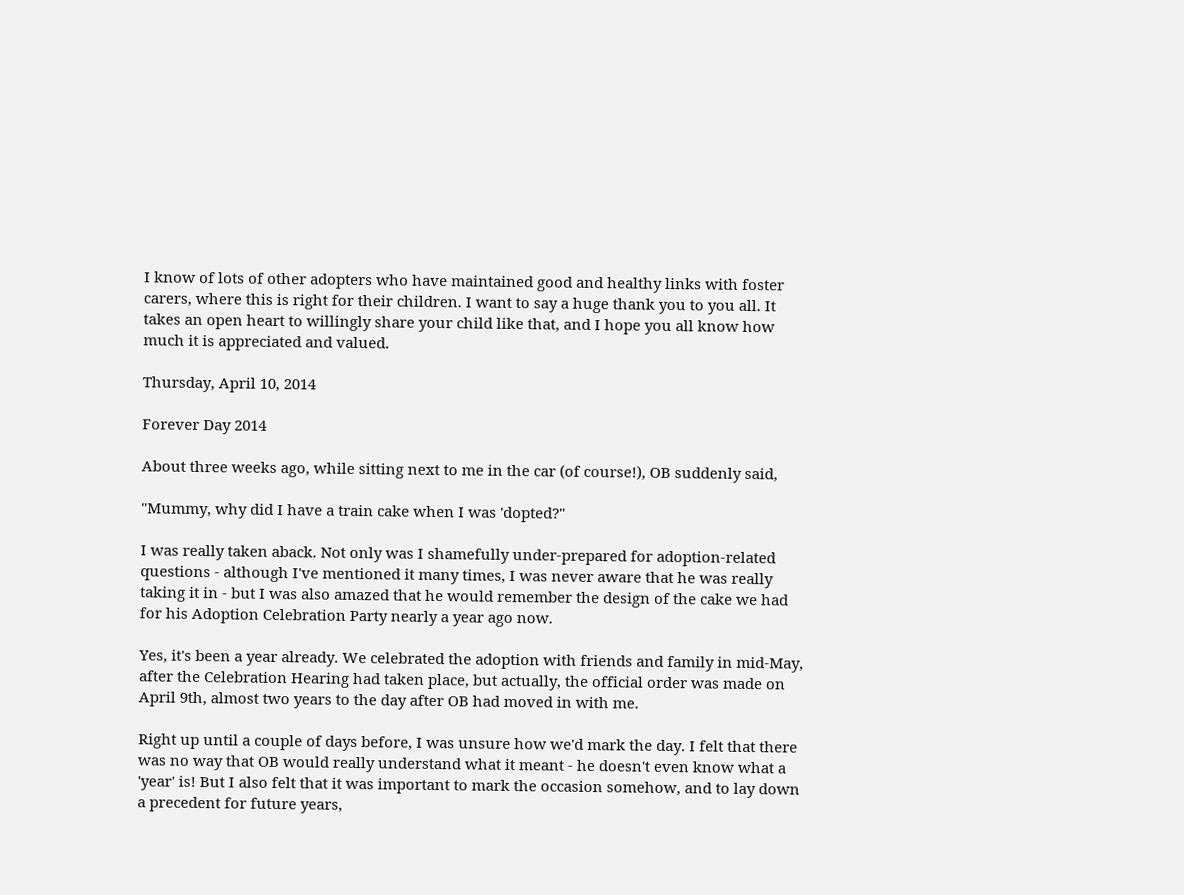I know of lots of other adopters who have maintained good and healthy links with foster carers, where this is right for their children. I want to say a huge thank you to you all. It takes an open heart to willingly share your child like that, and I hope you all know how much it is appreciated and valued.

Thursday, April 10, 2014

Forever Day 2014

About three weeks ago, while sitting next to me in the car (of course!), OB suddenly said,

"Mummy, why did I have a train cake when I was 'dopted?"

I was really taken aback. Not only was I shamefully under-prepared for adoption-related questions - although I've mentioned it many times, I was never aware that he was really taking it in - but I was also amazed that he would remember the design of the cake we had for his Adoption Celebration Party nearly a year ago now.

Yes, it's been a year already. We celebrated the adoption with friends and family in mid-May, after the Celebration Hearing had taken place, but actually, the official order was made on April 9th, almost two years to the day after OB had moved in with me.

Right up until a couple of days before, I was unsure how we'd mark the day. I felt that there was no way that OB would really understand what it meant - he doesn't even know what a 'year' is! But I also felt that it was important to mark the occasion somehow, and to lay down a precedent for future years,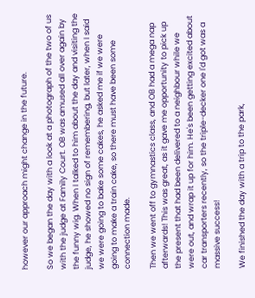however our approach might change in the future.

So we began the day with a look at a photograph of the two of us with the judge at Family Court. OB was amused all over again by the funny wig. When I talked to him about the day and visiting the judge, he showed no sign of remembering, but later, when I said we were going to bake some cakes, he asked me if we were going to make a train cake, so there must have been some connection made.

Then we went off to gymnastics class, and OB had a mega nap afterwards! This was great, as it gave me opportunity to pick up the present that had been delivered to a neighbour while we were out, and wrap it up for him. He's been getting excited about car transporters recently, so the triple-decker one I'd got was a massive success!

We finished the day with a trip to the park,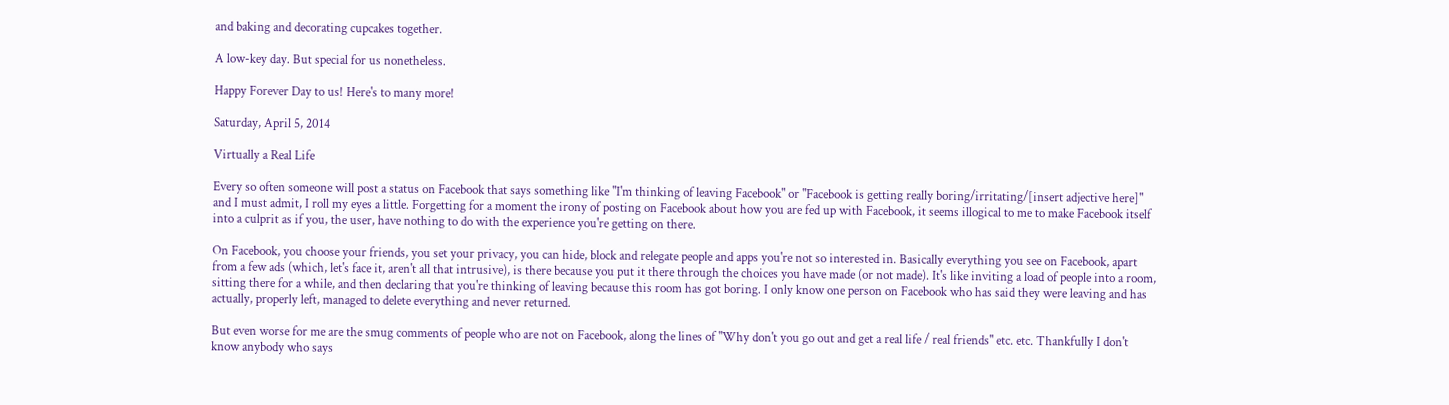and baking and decorating cupcakes together.

A low-key day. But special for us nonetheless.

Happy Forever Day to us! Here's to many more!

Saturday, April 5, 2014

Virtually a Real Life

Every so often someone will post a status on Facebook that says something like "I'm thinking of leaving Facebook" or "Facebook is getting really boring/irritating/[insert adjective here]" and I must admit, I roll my eyes a little. Forgetting for a moment the irony of posting on Facebook about how you are fed up with Facebook, it seems illogical to me to make Facebook itself into a culprit as if you, the user, have nothing to do with the experience you're getting on there.

On Facebook, you choose your friends, you set your privacy, you can hide, block and relegate people and apps you're not so interested in. Basically everything you see on Facebook, apart from a few ads (which, let's face it, aren't all that intrusive), is there because you put it there through the choices you have made (or not made). It's like inviting a load of people into a room, sitting there for a while, and then declaring that you're thinking of leaving because this room has got boring. I only know one person on Facebook who has said they were leaving and has actually, properly left, managed to delete everything and never returned.

But even worse for me are the smug comments of people who are not on Facebook, along the lines of "Why don't you go out and get a real life / real friends" etc. etc. Thankfully I don't know anybody who says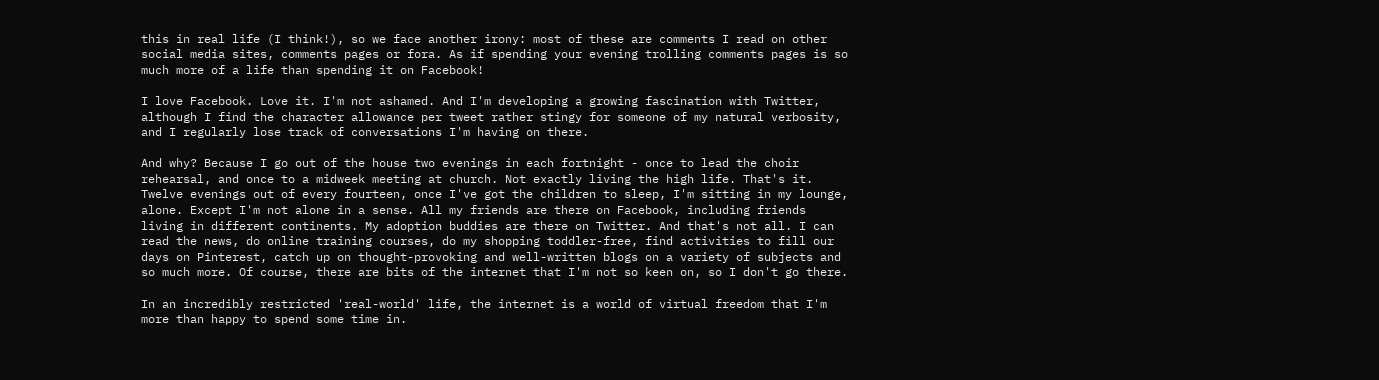this in real life (I think!), so we face another irony: most of these are comments I read on other social media sites, comments pages or fora. As if spending your evening trolling comments pages is so much more of a life than spending it on Facebook!

I love Facebook. Love it. I'm not ashamed. And I'm developing a growing fascination with Twitter, although I find the character allowance per tweet rather stingy for someone of my natural verbosity, and I regularly lose track of conversations I'm having on there.

And why? Because I go out of the house two evenings in each fortnight - once to lead the choir rehearsal, and once to a midweek meeting at church. Not exactly living the high life. That's it. Twelve evenings out of every fourteen, once I've got the children to sleep, I'm sitting in my lounge, alone. Except I'm not alone in a sense. All my friends are there on Facebook, including friends living in different continents. My adoption buddies are there on Twitter. And that's not all. I can read the news, do online training courses, do my shopping toddler-free, find activities to fill our days on Pinterest, catch up on thought-provoking and well-written blogs on a variety of subjects and so much more. Of course, there are bits of the internet that I'm not so keen on, so I don't go there.

In an incredibly restricted 'real-world' life, the internet is a world of virtual freedom that I'm more than happy to spend some time in.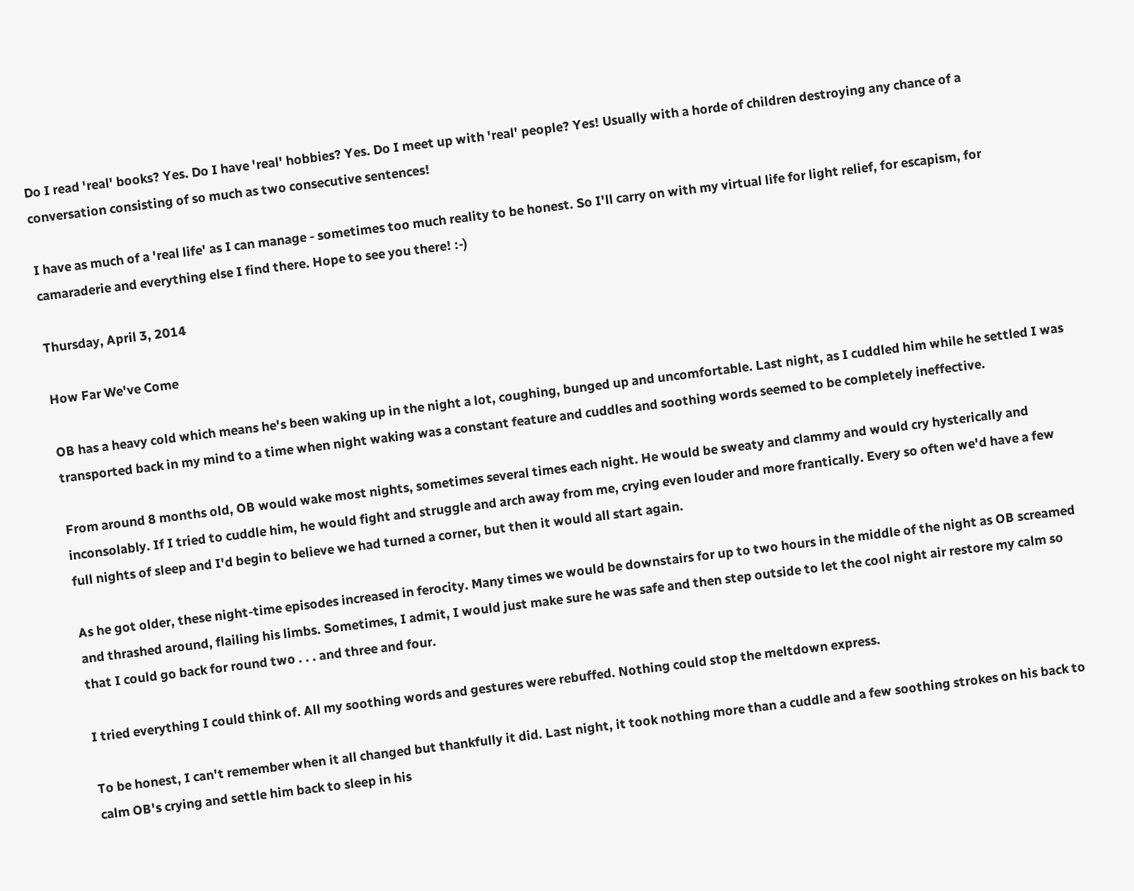Do I read 'real' books? Yes. Do I have 'real' hobbies? Yes. Do I meet up with 'real' people? Yes! Usually with a horde of children destroying any chance of a conversation consisting of so much as two consecutive sentences!

I have as much of a 'real life' as I can manage - sometimes too much reality to be honest. So I'll carry on with my virtual life for light relief, for escapism, for camaraderie and everything else I find there. Hope to see you there! :-)

Thursday, April 3, 2014

How Far We've Come

OB has a heavy cold which means he's been waking up in the night a lot, coughing, bunged up and uncomfortable. Last night, as I cuddled him while he settled I was transported back in my mind to a time when night waking was a constant feature and cuddles and soothing words seemed to be completely ineffective.

From around 8 months old, OB would wake most nights, sometimes several times each night. He would be sweaty and clammy and would cry hysterically and inconsolably. If I tried to cuddle him, he would fight and struggle and arch away from me, crying even louder and more frantically. Every so often we'd have a few full nights of sleep and I'd begin to believe we had turned a corner, but then it would all start again.

As he got older, these night-time episodes increased in ferocity. Many times we would be downstairs for up to two hours in the middle of the night as OB screamed and thrashed around, flailing his limbs. Sometimes, I admit, I would just make sure he was safe and then step outside to let the cool night air restore my calm so that I could go back for round two . . . and three and four.

I tried everything I could think of. All my soothing words and gestures were rebuffed. Nothing could stop the meltdown express.

To be honest, I can't remember when it all changed but thankfully it did. Last night, it took nothing more than a cuddle and a few soothing strokes on his back to calm OB's crying and settle him back to sleep in his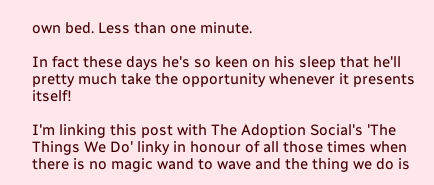own bed. Less than one minute.

In fact these days he's so keen on his sleep that he'll pretty much take the opportunity whenever it presents itself!

I'm linking this post with The Adoption Social's 'The Things We Do' linky in honour of all those times when there is no magic wand to wave and the thing we do is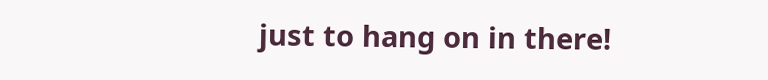just to hang on in there!